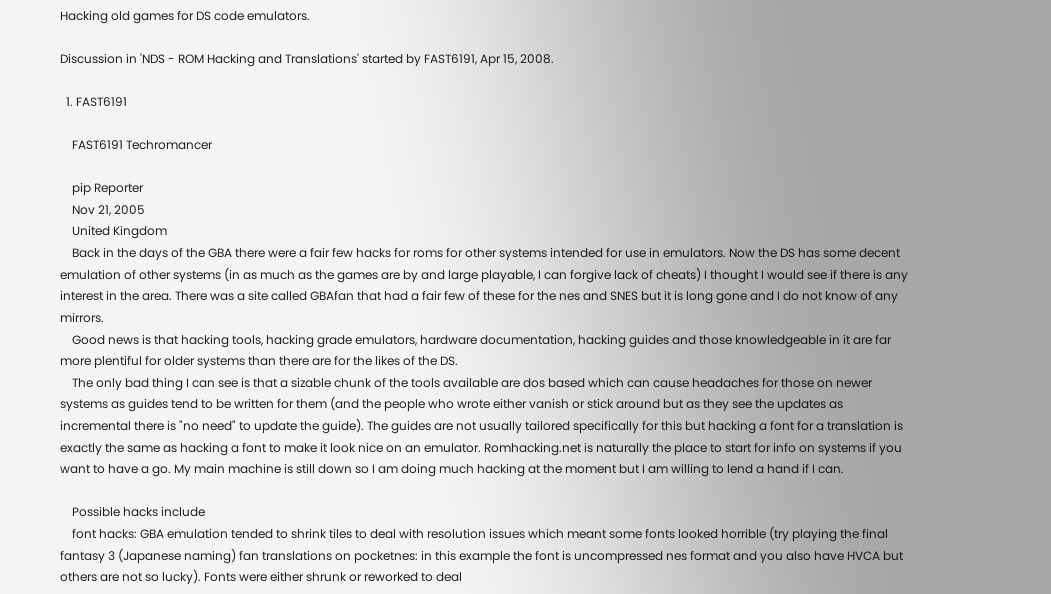Hacking old games for DS code emulators.

Discussion in 'NDS - ROM Hacking and Translations' started by FAST6191, Apr 15, 2008.

  1. FAST6191

    FAST6191 Techromancer

    pip Reporter
    Nov 21, 2005
    United Kingdom
    Back in the days of the GBA there were a fair few hacks for roms for other systems intended for use in emulators. Now the DS has some decent emulation of other systems (in as much as the games are by and large playable, I can forgive lack of cheats) I thought I would see if there is any interest in the area. There was a site called GBAfan that had a fair few of these for the nes and SNES but it is long gone and I do not know of any mirrors.
    Good news is that hacking tools, hacking grade emulators, hardware documentation, hacking guides and those knowledgeable in it are far more plentiful for older systems than there are for the likes of the DS.
    The only bad thing I can see is that a sizable chunk of the tools available are dos based which can cause headaches for those on newer systems as guides tend to be written for them (and the people who wrote either vanish or stick around but as they see the updates as incremental there is "no need" to update the guide). The guides are not usually tailored specifically for this but hacking a font for a translation is exactly the same as hacking a font to make it look nice on an emulator. Romhacking.net is naturally the place to start for info on systems if you want to have a go. My main machine is still down so I am doing much hacking at the moment but I am willing to lend a hand if I can.

    Possible hacks include
    font hacks: GBA emulation tended to shrink tiles to deal with resolution issues which meant some fonts looked horrible (try playing the final fantasy 3 (Japanese naming) fan translations on pocketnes: in this example the font is uncompressed nes format and you also have HVCA but others are not so lucky). Fonts were either shrunk or reworked to deal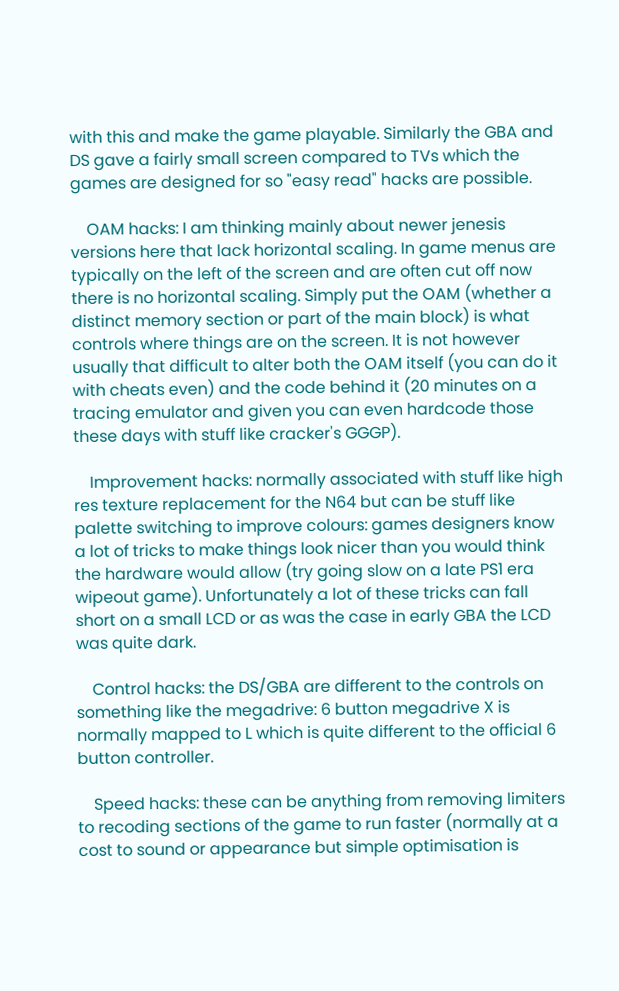with this and make the game playable. Similarly the GBA and DS gave a fairly small screen compared to TVs which the games are designed for so "easy read" hacks are possible.

    OAM hacks: I am thinking mainly about newer jenesis versions here that lack horizontal scaling. In game menus are typically on the left of the screen and are often cut off now there is no horizontal scaling. Simply put the OAM (whether a distinct memory section or part of the main block) is what controls where things are on the screen. It is not however usually that difficult to alter both the OAM itself (you can do it with cheats even) and the code behind it (20 minutes on a tracing emulator and given you can even hardcode those these days with stuff like cracker's GGGP).

    Improvement hacks: normally associated with stuff like high res texture replacement for the N64 but can be stuff like palette switching to improve colours: games designers know a lot of tricks to make things look nicer than you would think the hardware would allow (try going slow on a late PS1 era wipeout game). Unfortunately a lot of these tricks can fall short on a small LCD or as was the case in early GBA the LCD was quite dark.

    Control hacks: the DS/GBA are different to the controls on something like the megadrive: 6 button megadrive X is normally mapped to L which is quite different to the official 6 button controller.

    Speed hacks: these can be anything from removing limiters to recoding sections of the game to run faster (normally at a cost to sound or appearance but simple optimisation is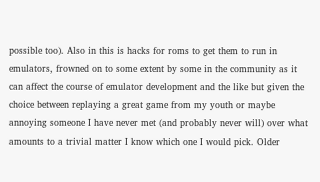possible too). Also in this is hacks for roms to get them to run in emulators, frowned on to some extent by some in the community as it can affect the course of emulator development and the like but given the choice between replaying a great game from my youth or maybe annoying someone I have never met (and probably never will) over what amounts to a trivial matter I know which one I would pick. Older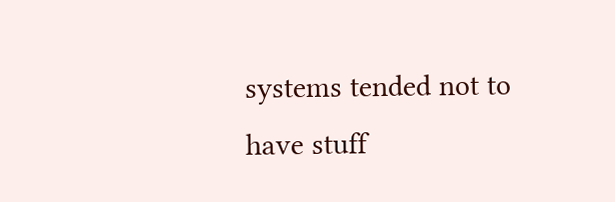systems tended not to have stuff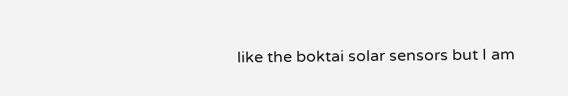like the boktai solar sensors but I am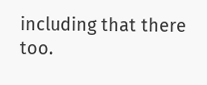including that there too.